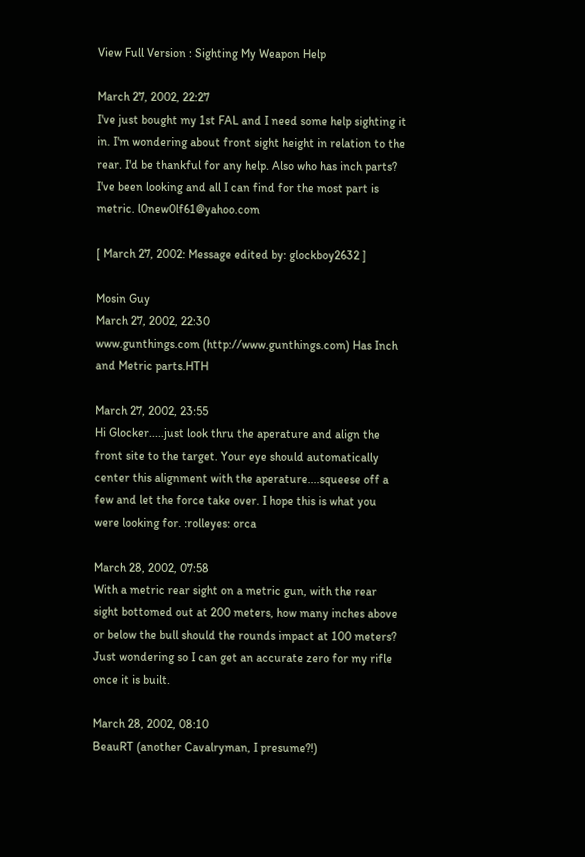View Full Version : Sighting My Weapon Help

March 27, 2002, 22:27
I've just bought my 1st FAL and I need some help sighting it in. I'm wondering about front sight height in relation to the rear. I'd be thankful for any help. Also who has inch parts? I've been looking and all I can find for the most part is metric. l0new0lf61@yahoo.com

[ March 27, 2002: Message edited by: glockboy2632 ]

Mosin Guy
March 27, 2002, 22:30
www.gunthings.com (http://www.gunthings.com) Has Inch and Metric parts.HTH

March 27, 2002, 23:55
Hi Glocker.....just look thru the aperature and align the front site to the target. Your eye should automatically center this alignment with the aperature....squeese off a few and let the force take over. I hope this is what you were looking for. :rolleyes: orca

March 28, 2002, 07:58
With a metric rear sight on a metric gun, with the rear sight bottomed out at 200 meters, how many inches above or below the bull should the rounds impact at 100 meters? Just wondering so I can get an accurate zero for my rifle once it is built.

March 28, 2002, 08:10
BeauRT (another Cavalryman, I presume?!)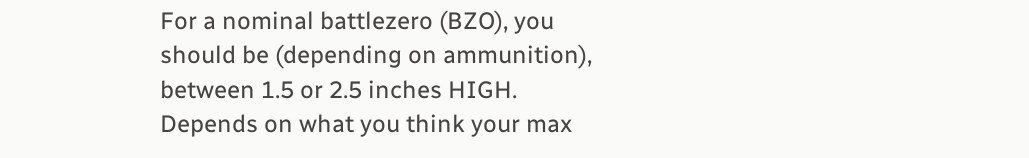For a nominal battlezero (BZO), you should be (depending on ammunition), between 1.5 or 2.5 inches HIGH. Depends on what you think your max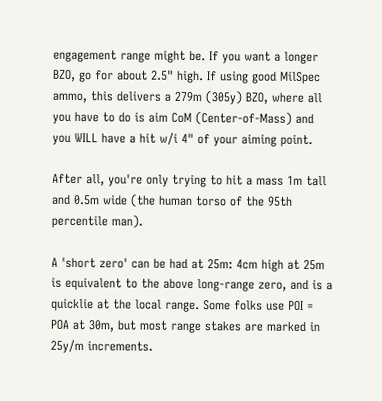engagement range might be. If you want a longer BZO, go for about 2.5" high. If using good MilSpec ammo, this delivers a 279m (305y) BZO, where all you have to do is aim CoM (Center-of-Mass) and you WILL have a hit w/i 4" of your aiming point.

After all, you're only trying to hit a mass 1m tall and 0.5m wide (the human torso of the 95th percentile man).

A 'short zero' can be had at 25m: 4cm high at 25m is equivalent to the above long-range zero, and is a quicklie at the local range. Some folks use POI = POA at 30m, but most range stakes are marked in 25y/m increments.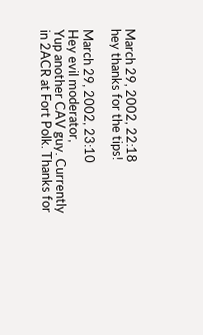March 29, 2002, 22:18
hey thanks for the tips!

March 29, 2002, 23:10
Hey evil moderator,
Yup another CAV guy. Currently in 2ACR at Fort Polk. Thanks for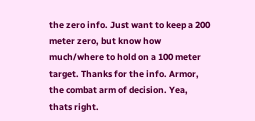the zero info. Just want to keep a 200 meter zero, but know how much/where to hold on a 100 meter target. Thanks for the info. Armor, the combat arm of decision. Yea, thats right.